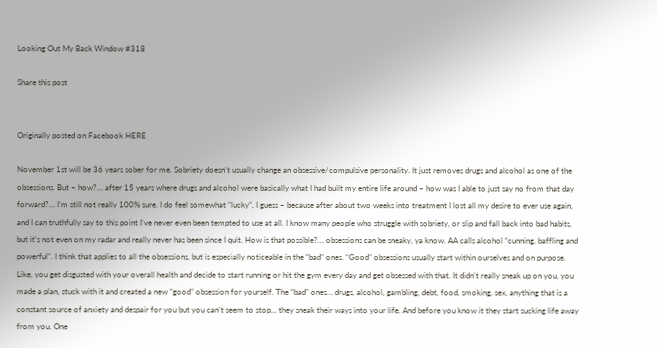Looking Out My Back Window #318

Share this post


Originally posted on Facebook HERE

November 1st will be 36 years sober for me. Sobriety doesn’t usually change an obsessive/compulsive personality. It just removes drugs and alcohol as one of the obsessions. But – how?… after 15 years where drugs and alcohol were basically what I had built my entire life around – how was I able to just say no from that day forward?… I’m still not really 100% sure. I do feel somewhat “lucky”, I guess – because after about two weeks into treatment I lost all my desire to ever use again, and I can truthfully say to this point I’ve never even been tempted to use at all. I know many people who struggle with sobriety, or slip and fall back into bad habits, but it’s not even on my radar and really never has been since I quit. How is that possible?… obsessions can be sneaky, ya know. AA calls alcohol “cunning, baffling and powerful”. I think that applies to all the obsessions, but is especially noticeable in the “bad” ones. “Good” obsessions usually start within ourselves and on purpose. Like, you get disgusted with your overall health and decide to start running or hit the gym every day and get obsessed with that. It didn’t really sneak up on you, you made a plan, stuck with it and created a new “good” obsession for yourself. The “bad” ones… drugs, alcohol, gambling, debt, food, smoking, sex, anything that is a constant source of anxiety and despair for you but you can’t seem to stop… they sneak their ways into your life. And before you know it they start sucking life away from you. One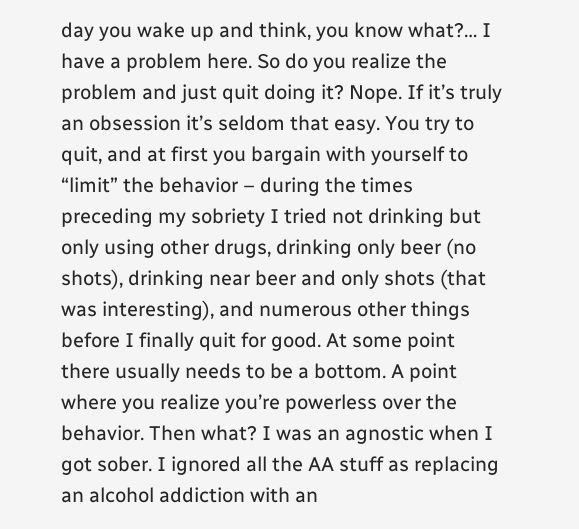day you wake up and think, you know what?… I have a problem here. So do you realize the problem and just quit doing it? Nope. If it’s truly an obsession it’s seldom that easy. You try to quit, and at first you bargain with yourself to “limit” the behavior – during the times preceding my sobriety I tried not drinking but only using other drugs, drinking only beer (no shots), drinking near beer and only shots (that was interesting), and numerous other things before I finally quit for good. At some point there usually needs to be a bottom. A point where you realize you’re powerless over the behavior. Then what? I was an agnostic when I got sober. I ignored all the AA stuff as replacing an alcohol addiction with an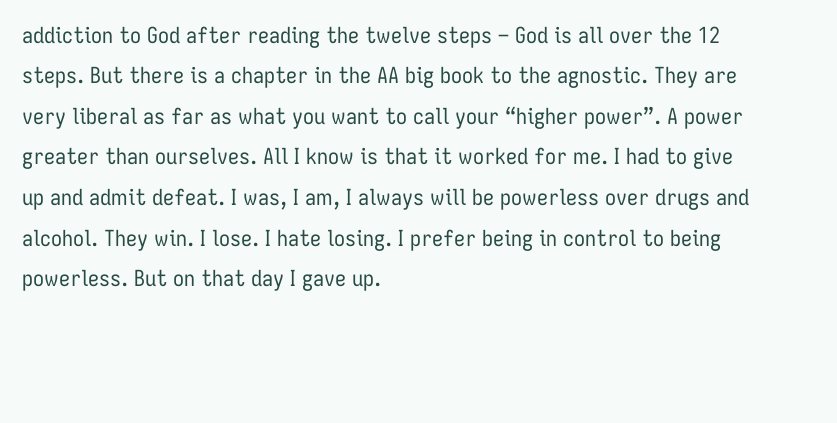addiction to God after reading the twelve steps – God is all over the 12 steps. But there is a chapter in the AA big book to the agnostic. They are very liberal as far as what you want to call your “higher power”. A power greater than ourselves. All I know is that it worked for me. I had to give up and admit defeat. I was, I am, I always will be powerless over drugs and alcohol. They win. I lose. I hate losing. I prefer being in control to being powerless. But on that day I gave up.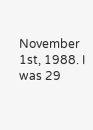November 1st, 1988. I was 29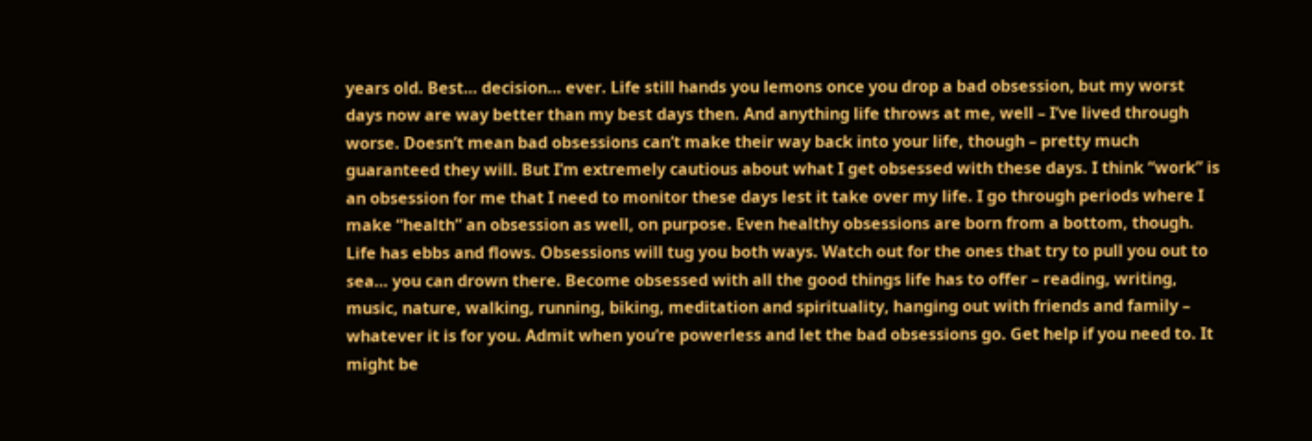years old. Best… decision… ever. Life still hands you lemons once you drop a bad obsession, but my worst days now are way better than my best days then. And anything life throws at me, well – I’ve lived through worse. Doesn’t mean bad obsessions can’t make their way back into your life, though – pretty much guaranteed they will. But I’m extremely cautious about what I get obsessed with these days. I think “work” is an obsession for me that I need to monitor these days lest it take over my life. I go through periods where I make “health” an obsession as well, on purpose. Even healthy obsessions are born from a bottom, though. Life has ebbs and flows. Obsessions will tug you both ways. Watch out for the ones that try to pull you out to sea… you can drown there. Become obsessed with all the good things life has to offer – reading, writing, music, nature, walking, running, biking, meditation and spirituality, hanging out with friends and family – whatever it is for you. Admit when you’re powerless and let the bad obsessions go. Get help if you need to. It might be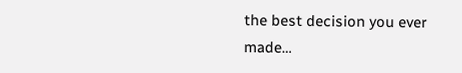the best decision you ever made…